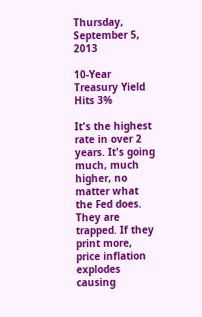Thursday, September 5, 2013

10-Year Treasury Yield Hits 3%

It's the highest rate in over 2 years. It's going much, much higher, no matter what the Fed does. They are trapped. If they print more, price inflation explodes causing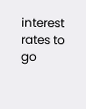interest rates to go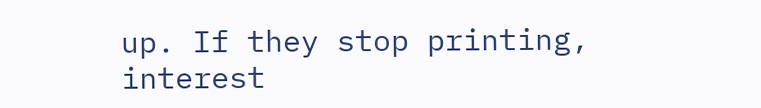up. If they stop printing, interest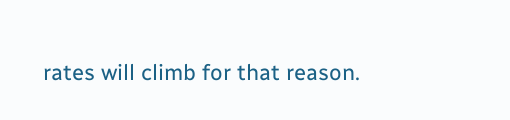rates will climb for that reason.